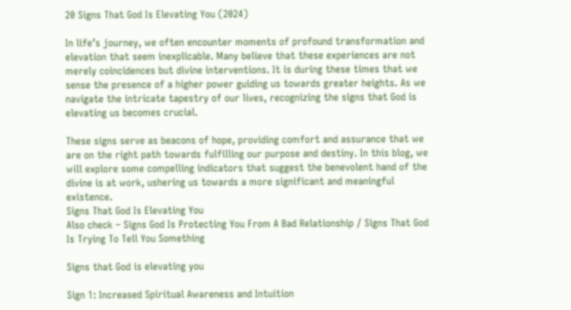20 Signs That God Is Elevating You (2024)

In life’s journey, we often encounter moments of profound transformation and elevation that seem inexplicable. Many believe that these experiences are not merely coincidences but divine interventions. It is during these times that we sense the presence of a higher power guiding us towards greater heights. As we navigate the intricate tapestry of our lives, recognizing the signs that God is elevating us becomes crucial.

These signs serve as beacons of hope, providing comfort and assurance that we are on the right path towards fulfilling our purpose and destiny. In this blog, we will explore some compelling indicators that suggest the benevolent hand of the divine is at work, ushering us towards a more significant and meaningful existence.
Signs That God Is Elevating You
Also check – Signs God Is Protecting You From A Bad Relationship / Signs That God Is Trying To Tell You Something

Signs that God is elevating you

Sign 1: Increased Spiritual Awareness and Intuition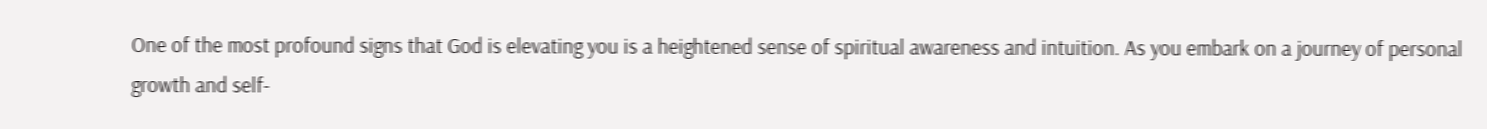One of the most profound signs that God is elevating you is a heightened sense of spiritual awareness and intuition. As you embark on a journey of personal growth and self-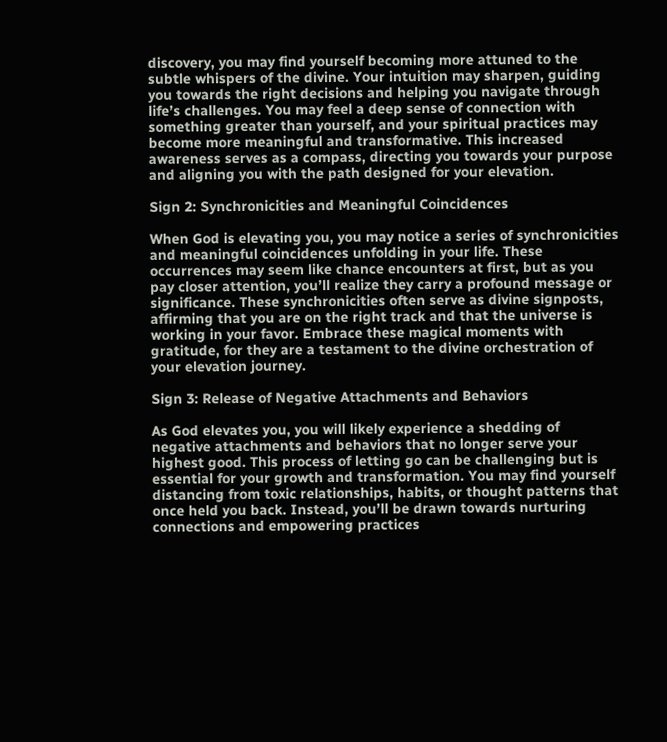discovery, you may find yourself becoming more attuned to the subtle whispers of the divine. Your intuition may sharpen, guiding you towards the right decisions and helping you navigate through life’s challenges. You may feel a deep sense of connection with something greater than yourself, and your spiritual practices may become more meaningful and transformative. This increased awareness serves as a compass, directing you towards your purpose and aligning you with the path designed for your elevation.

Sign 2: Synchronicities and Meaningful Coincidences

When God is elevating you, you may notice a series of synchronicities and meaningful coincidences unfolding in your life. These occurrences may seem like chance encounters at first, but as you pay closer attention, you’ll realize they carry a profound message or significance. These synchronicities often serve as divine signposts, affirming that you are on the right track and that the universe is working in your favor. Embrace these magical moments with gratitude, for they are a testament to the divine orchestration of your elevation journey.

Sign 3: Release of Negative Attachments and Behaviors

As God elevates you, you will likely experience a shedding of negative attachments and behaviors that no longer serve your highest good. This process of letting go can be challenging but is essential for your growth and transformation. You may find yourself distancing from toxic relationships, habits, or thought patterns that once held you back. Instead, you’ll be drawn towards nurturing connections and empowering practices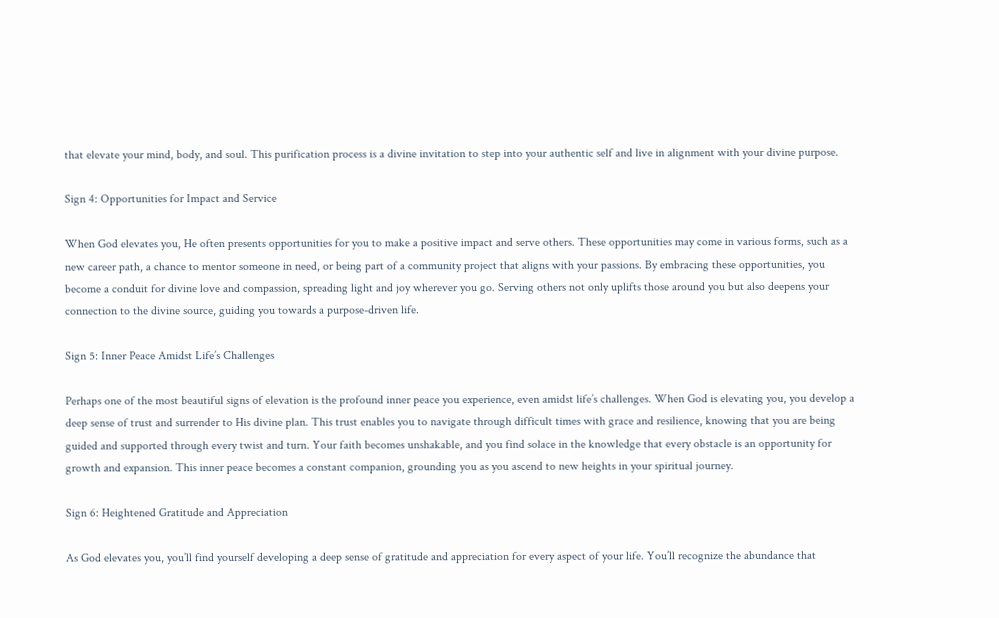that elevate your mind, body, and soul. This purification process is a divine invitation to step into your authentic self and live in alignment with your divine purpose.

Sign 4: Opportunities for Impact and Service

When God elevates you, He often presents opportunities for you to make a positive impact and serve others. These opportunities may come in various forms, such as a new career path, a chance to mentor someone in need, or being part of a community project that aligns with your passions. By embracing these opportunities, you become a conduit for divine love and compassion, spreading light and joy wherever you go. Serving others not only uplifts those around you but also deepens your connection to the divine source, guiding you towards a purpose-driven life.

Sign 5: Inner Peace Amidst Life’s Challenges

Perhaps one of the most beautiful signs of elevation is the profound inner peace you experience, even amidst life’s challenges. When God is elevating you, you develop a deep sense of trust and surrender to His divine plan. This trust enables you to navigate through difficult times with grace and resilience, knowing that you are being guided and supported through every twist and turn. Your faith becomes unshakable, and you find solace in the knowledge that every obstacle is an opportunity for growth and expansion. This inner peace becomes a constant companion, grounding you as you ascend to new heights in your spiritual journey.

Sign 6: Heightened Gratitude and Appreciation

As God elevates you, you’ll find yourself developing a deep sense of gratitude and appreciation for every aspect of your life. You’ll recognize the abundance that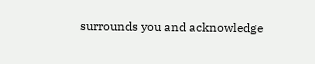surrounds you and acknowledge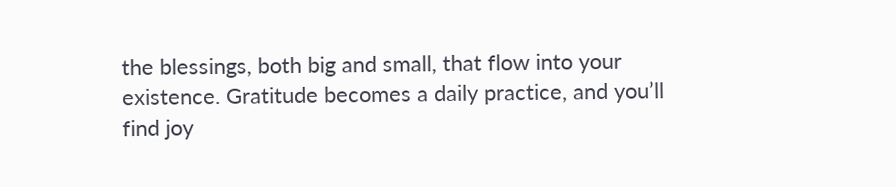the blessings, both big and small, that flow into your existence. Gratitude becomes a daily practice, and you’ll find joy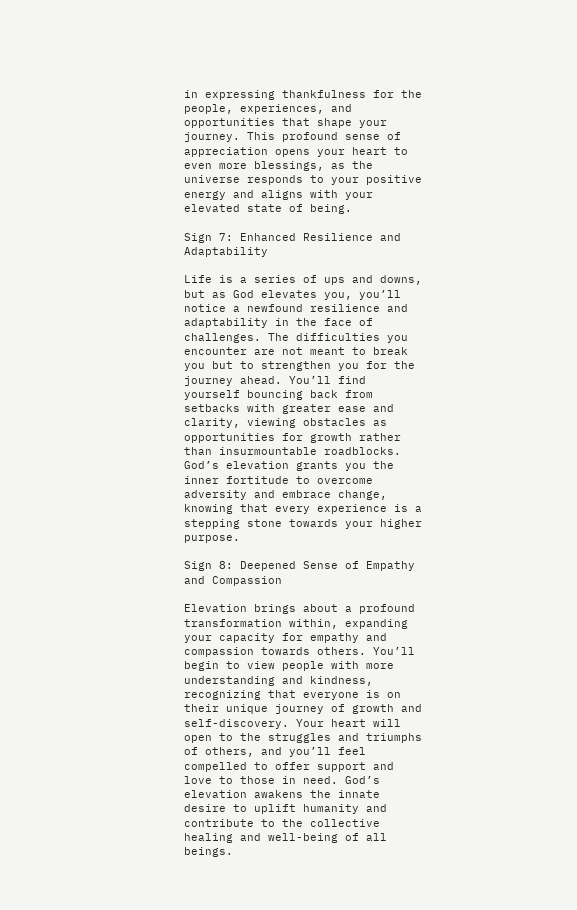in expressing thankfulness for the people, experiences, and opportunities that shape your journey. This profound sense of appreciation opens your heart to even more blessings, as the universe responds to your positive energy and aligns with your elevated state of being.

Sign 7: Enhanced Resilience and Adaptability

Life is a series of ups and downs, but as God elevates you, you’ll notice a newfound resilience and adaptability in the face of challenges. The difficulties you encounter are not meant to break you but to strengthen you for the journey ahead. You’ll find yourself bouncing back from setbacks with greater ease and clarity, viewing obstacles as opportunities for growth rather than insurmountable roadblocks. God’s elevation grants you the inner fortitude to overcome adversity and embrace change, knowing that every experience is a stepping stone towards your higher purpose.

Sign 8: Deepened Sense of Empathy and Compassion

Elevation brings about a profound transformation within, expanding your capacity for empathy and compassion towards others. You’ll begin to view people with more understanding and kindness, recognizing that everyone is on their unique journey of growth and self-discovery. Your heart will open to the struggles and triumphs of others, and you’ll feel compelled to offer support and love to those in need. God’s elevation awakens the innate desire to uplift humanity and contribute to the collective healing and well-being of all beings.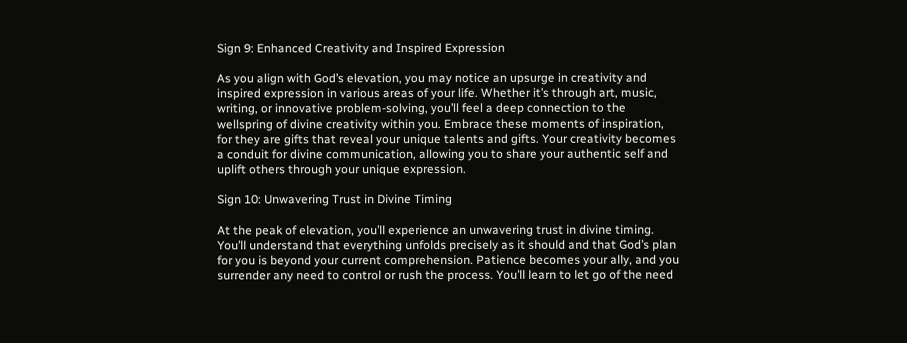Sign 9: Enhanced Creativity and Inspired Expression

As you align with God’s elevation, you may notice an upsurge in creativity and inspired expression in various areas of your life. Whether it’s through art, music, writing, or innovative problem-solving, you’ll feel a deep connection to the wellspring of divine creativity within you. Embrace these moments of inspiration, for they are gifts that reveal your unique talents and gifts. Your creativity becomes a conduit for divine communication, allowing you to share your authentic self and uplift others through your unique expression.

Sign 10: Unwavering Trust in Divine Timing

At the peak of elevation, you’ll experience an unwavering trust in divine timing. You’ll understand that everything unfolds precisely as it should and that God’s plan for you is beyond your current comprehension. Patience becomes your ally, and you surrender any need to control or rush the process. You’ll learn to let go of the need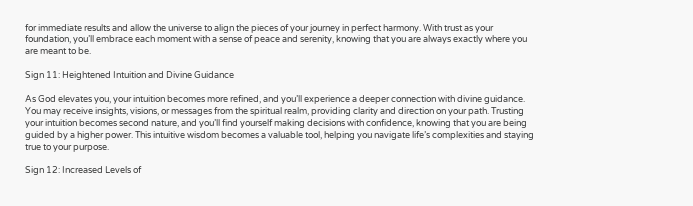for immediate results and allow the universe to align the pieces of your journey in perfect harmony. With trust as your foundation, you’ll embrace each moment with a sense of peace and serenity, knowing that you are always exactly where you are meant to be.

Sign 11: Heightened Intuition and Divine Guidance

As God elevates you, your intuition becomes more refined, and you’ll experience a deeper connection with divine guidance. You may receive insights, visions, or messages from the spiritual realm, providing clarity and direction on your path. Trusting your intuition becomes second nature, and you’ll find yourself making decisions with confidence, knowing that you are being guided by a higher power. This intuitive wisdom becomes a valuable tool, helping you navigate life’s complexities and staying true to your purpose.

Sign 12: Increased Levels of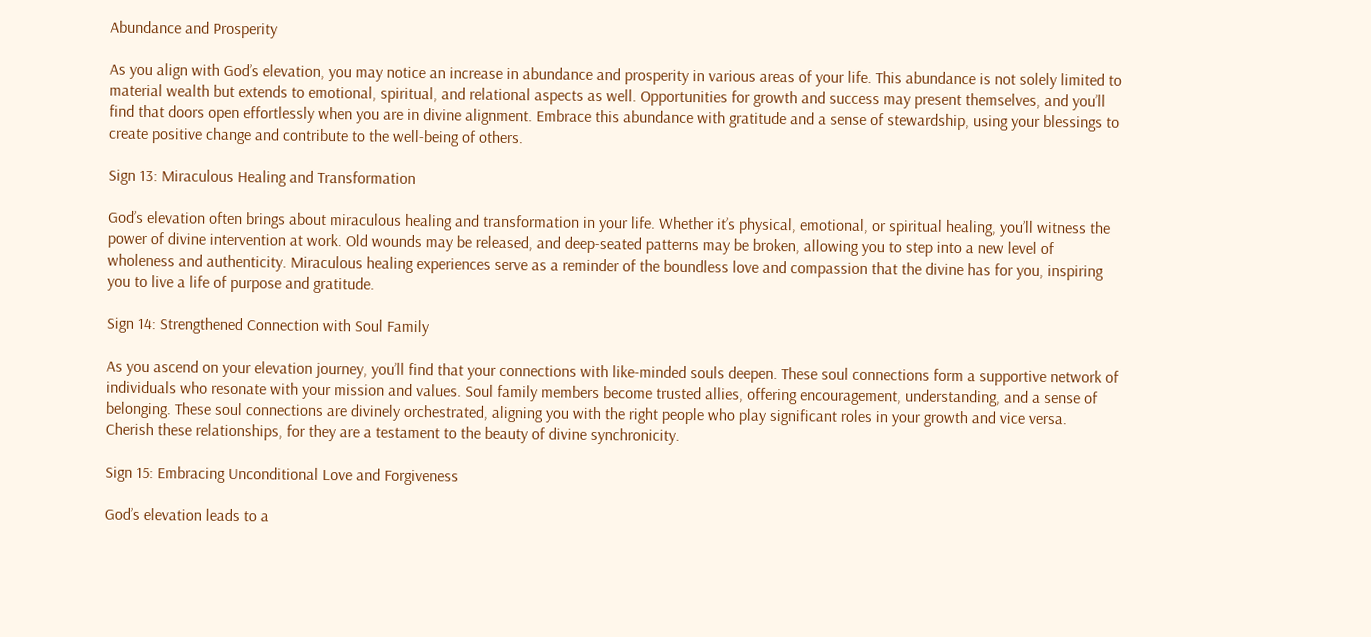Abundance and Prosperity

As you align with God’s elevation, you may notice an increase in abundance and prosperity in various areas of your life. This abundance is not solely limited to material wealth but extends to emotional, spiritual, and relational aspects as well. Opportunities for growth and success may present themselves, and you’ll find that doors open effortlessly when you are in divine alignment. Embrace this abundance with gratitude and a sense of stewardship, using your blessings to create positive change and contribute to the well-being of others.

Sign 13: Miraculous Healing and Transformation

God’s elevation often brings about miraculous healing and transformation in your life. Whether it’s physical, emotional, or spiritual healing, you’ll witness the power of divine intervention at work. Old wounds may be released, and deep-seated patterns may be broken, allowing you to step into a new level of wholeness and authenticity. Miraculous healing experiences serve as a reminder of the boundless love and compassion that the divine has for you, inspiring you to live a life of purpose and gratitude.

Sign 14: Strengthened Connection with Soul Family

As you ascend on your elevation journey, you’ll find that your connections with like-minded souls deepen. These soul connections form a supportive network of individuals who resonate with your mission and values. Soul family members become trusted allies, offering encouragement, understanding, and a sense of belonging. These soul connections are divinely orchestrated, aligning you with the right people who play significant roles in your growth and vice versa. Cherish these relationships, for they are a testament to the beauty of divine synchronicity.

Sign 15: Embracing Unconditional Love and Forgiveness

God’s elevation leads to a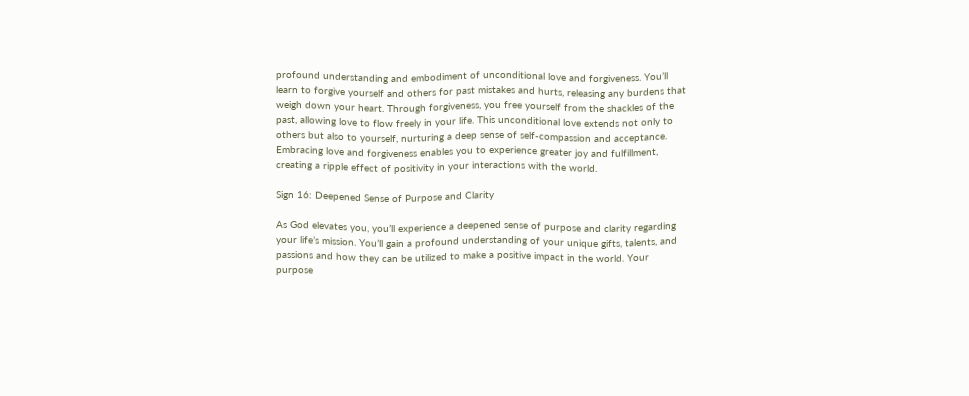profound understanding and embodiment of unconditional love and forgiveness. You’ll learn to forgive yourself and others for past mistakes and hurts, releasing any burdens that weigh down your heart. Through forgiveness, you free yourself from the shackles of the past, allowing love to flow freely in your life. This unconditional love extends not only to others but also to yourself, nurturing a deep sense of self-compassion and acceptance. Embracing love and forgiveness enables you to experience greater joy and fulfillment, creating a ripple effect of positivity in your interactions with the world.

Sign 16: Deepened Sense of Purpose and Clarity

As God elevates you, you’ll experience a deepened sense of purpose and clarity regarding your life’s mission. You’ll gain a profound understanding of your unique gifts, talents, and passions and how they can be utilized to make a positive impact in the world. Your purpose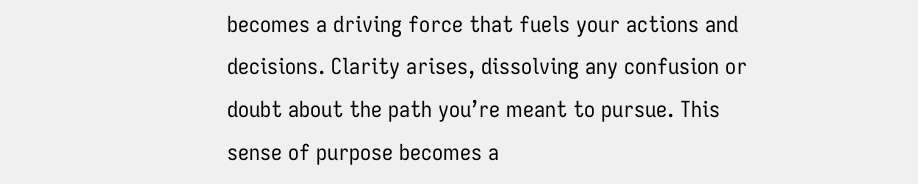becomes a driving force that fuels your actions and decisions. Clarity arises, dissolving any confusion or doubt about the path you’re meant to pursue. This sense of purpose becomes a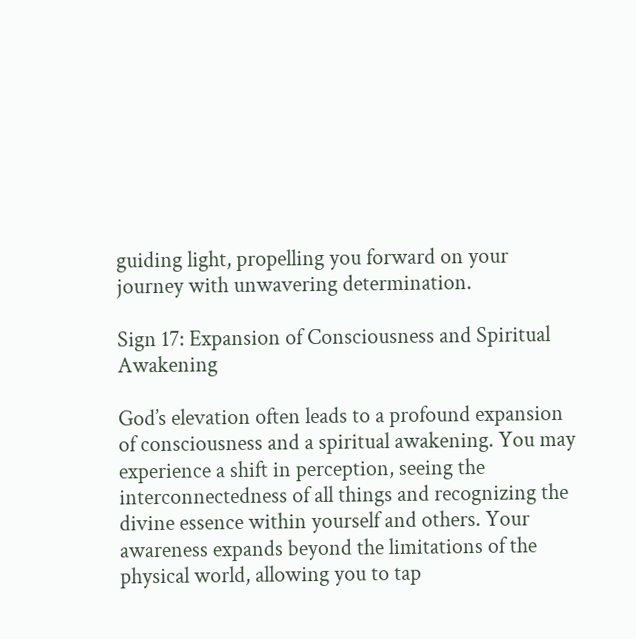guiding light, propelling you forward on your journey with unwavering determination.

Sign 17: Expansion of Consciousness and Spiritual Awakening

God’s elevation often leads to a profound expansion of consciousness and a spiritual awakening. You may experience a shift in perception, seeing the interconnectedness of all things and recognizing the divine essence within yourself and others. Your awareness expands beyond the limitations of the physical world, allowing you to tap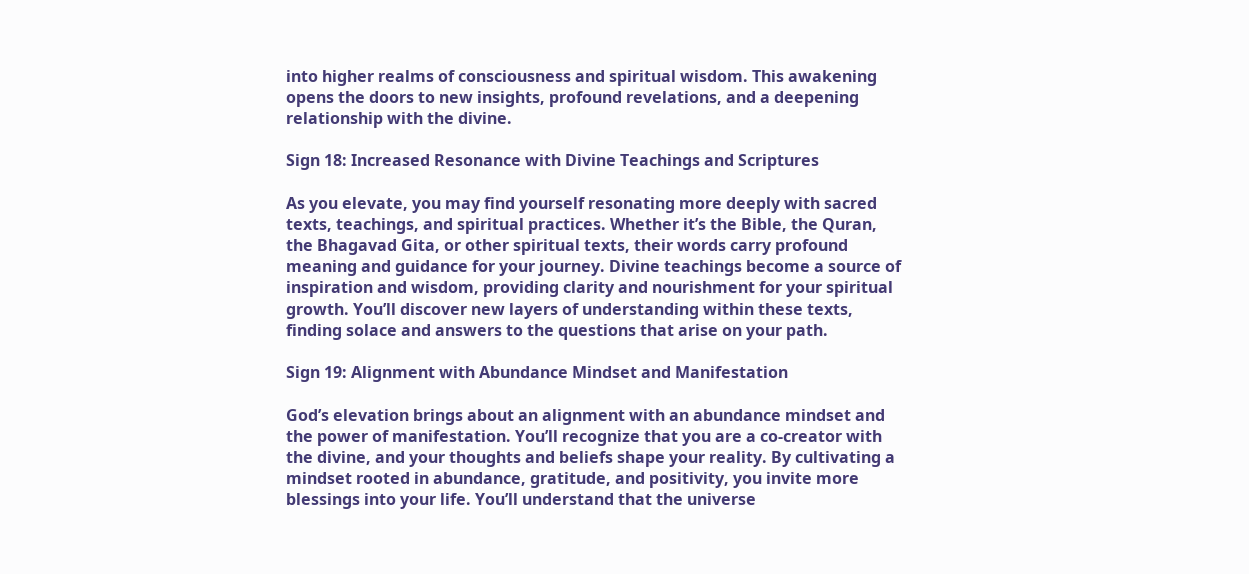into higher realms of consciousness and spiritual wisdom. This awakening opens the doors to new insights, profound revelations, and a deepening relationship with the divine.

Sign 18: Increased Resonance with Divine Teachings and Scriptures

As you elevate, you may find yourself resonating more deeply with sacred texts, teachings, and spiritual practices. Whether it’s the Bible, the Quran, the Bhagavad Gita, or other spiritual texts, their words carry profound meaning and guidance for your journey. Divine teachings become a source of inspiration and wisdom, providing clarity and nourishment for your spiritual growth. You’ll discover new layers of understanding within these texts, finding solace and answers to the questions that arise on your path.

Sign 19: Alignment with Abundance Mindset and Manifestation

God’s elevation brings about an alignment with an abundance mindset and the power of manifestation. You’ll recognize that you are a co-creator with the divine, and your thoughts and beliefs shape your reality. By cultivating a mindset rooted in abundance, gratitude, and positivity, you invite more blessings into your life. You’ll understand that the universe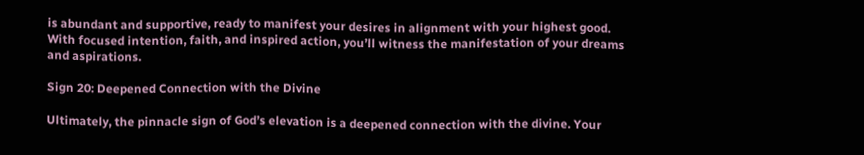is abundant and supportive, ready to manifest your desires in alignment with your highest good. With focused intention, faith, and inspired action, you’ll witness the manifestation of your dreams and aspirations.

Sign 20: Deepened Connection with the Divine

Ultimately, the pinnacle sign of God’s elevation is a deepened connection with the divine. Your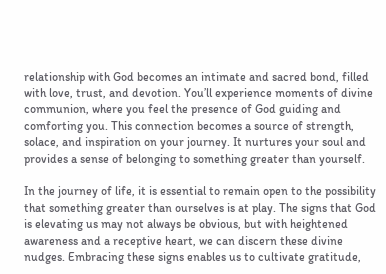relationship with God becomes an intimate and sacred bond, filled with love, trust, and devotion. You’ll experience moments of divine communion, where you feel the presence of God guiding and comforting you. This connection becomes a source of strength, solace, and inspiration on your journey. It nurtures your soul and provides a sense of belonging to something greater than yourself.

In the journey of life, it is essential to remain open to the possibility that something greater than ourselves is at play. The signs that God is elevating us may not always be obvious, but with heightened awareness and a receptive heart, we can discern these divine nudges. Embracing these signs enables us to cultivate gratitude,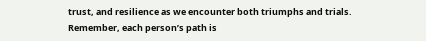trust, and resilience as we encounter both triumphs and trials. Remember, each person’s path is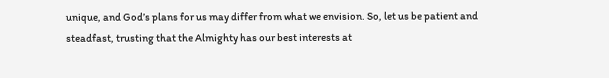unique, and God’s plans for us may differ from what we envision. So, let us be patient and steadfast, trusting that the Almighty has our best interests at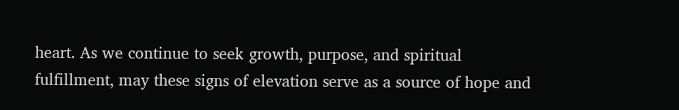heart. As we continue to seek growth, purpose, and spiritual fulfillment, may these signs of elevation serve as a source of hope and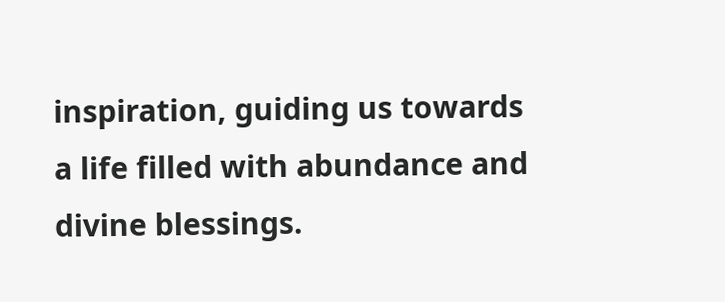inspiration, guiding us towards a life filled with abundance and divine blessings.